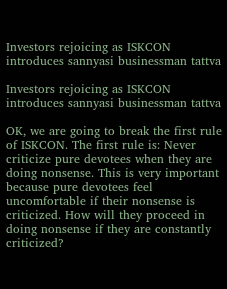Investors rejoicing as ISKCON introduces sannyasi businessman tattva

Investors rejoicing as ISKCON introduces sannyasi businessman tattva

OK, we are going to break the first rule of ISKCON. The first rule is: Never criticize pure devotees when they are doing nonsense. This is very important because pure devotees feel uncomfortable if their nonsense is criticized. How will they proceed in doing nonsense if they are constantly criticized?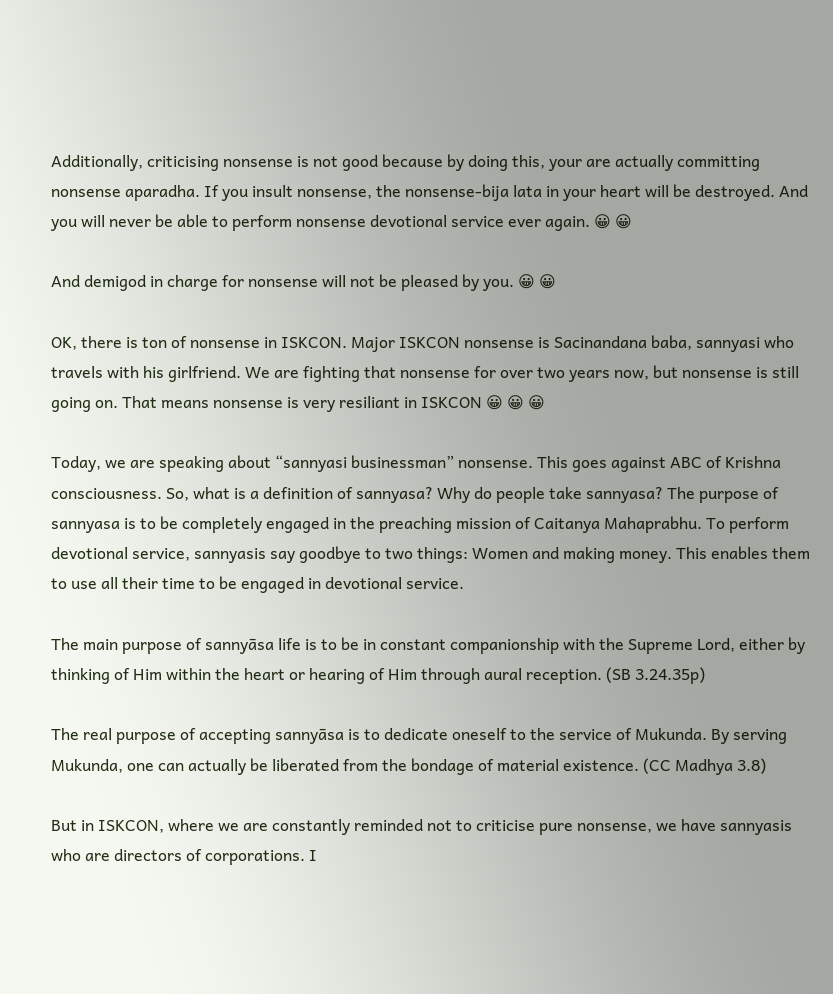Additionally, criticising nonsense is not good because by doing this, your are actually committing nonsense aparadha. If you insult nonsense, the nonsense-bija lata in your heart will be destroyed. And you will never be able to perform nonsense devotional service ever again. 😀 😀

And demigod in charge for nonsense will not be pleased by you. 😀 😀

OK, there is ton of nonsense in ISKCON. Major ISKCON nonsense is Sacinandana baba, sannyasi who travels with his girlfriend. We are fighting that nonsense for over two years now, but nonsense is still going on. That means nonsense is very resiliant in ISKCON 😀 😀 😀

Today, we are speaking about “sannyasi businessman” nonsense. This goes against ABC of Krishna consciousness. So, what is a definition of sannyasa? Why do people take sannyasa? The purpose of sannyasa is to be completely engaged in the preaching mission of Caitanya Mahaprabhu. To perform devotional service, sannyasis say goodbye to two things: Women and making money. This enables them to use all their time to be engaged in devotional service.

The main purpose of sannyāsa life is to be in constant companionship with the Supreme Lord, either by thinking of Him within the heart or hearing of Him through aural reception. (SB 3.24.35p)

The real purpose of accepting sannyāsa is to dedicate oneself to the service of Mukunda. By serving Mukunda, one can actually be liberated from the bondage of material existence. (CC Madhya 3.8)

But in ISKCON, where we are constantly reminded not to criticise pure nonsense, we have sannyasis who are directors of corporations. I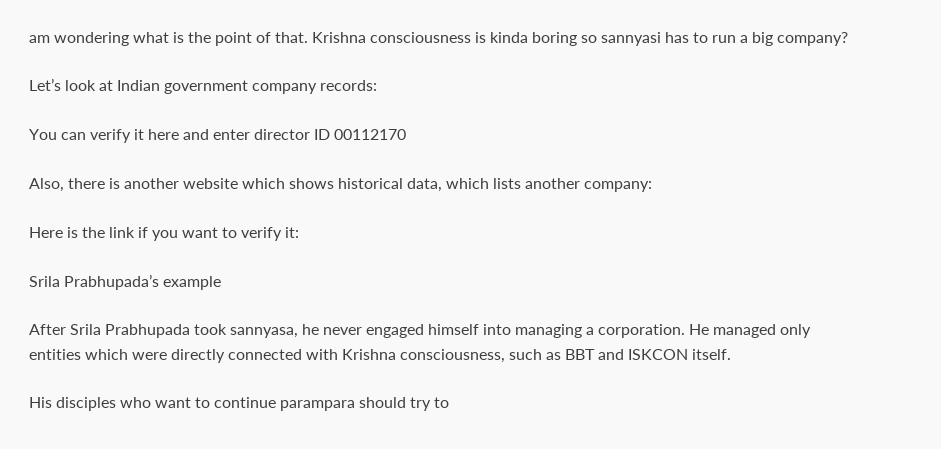am wondering what is the point of that. Krishna consciousness is kinda boring so sannyasi has to run a big company?

Let’s look at Indian government company records:

You can verify it here and enter director ID 00112170

Also, there is another website which shows historical data, which lists another company:

Here is the link if you want to verify it:

Srila Prabhupada’s example

After Srila Prabhupada took sannyasa, he never engaged himself into managing a corporation. He managed only entities which were directly connected with Krishna consciousness, such as BBT and ISKCON itself.

His disciples who want to continue parampara should try to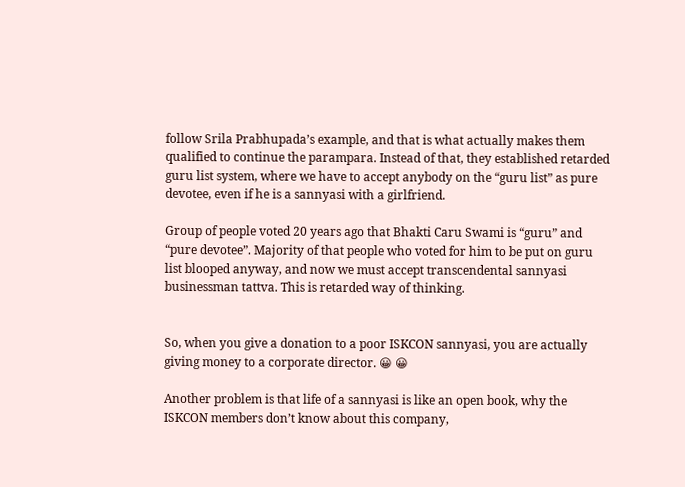follow Srila Prabhupada’s example, and that is what actually makes them qualified to continue the parampara. Instead of that, they established retarded guru list system, where we have to accept anybody on the “guru list” as pure devotee, even if he is a sannyasi with a girlfriend.

Group of people voted 20 years ago that Bhakti Caru Swami is “guru” and “pure devotee”. Majority of that people who voted for him to be put on guru list blooped anyway, and now we must accept transcendental sannyasi businessman tattva. This is retarded way of thinking.


So, when you give a donation to a poor ISKCON sannyasi, you are actually giving money to a corporate director. 😀 😀

Another problem is that life of a sannyasi is like an open book, why the ISKCON members don’t know about this company,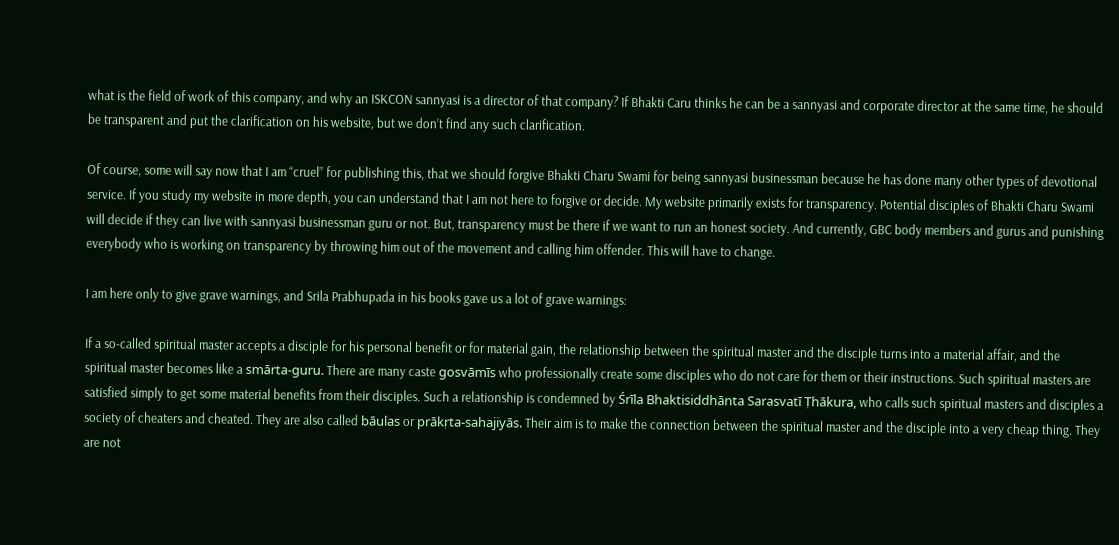what is the field of work of this company, and why an ISKCON sannyasi is a director of that company? If Bhakti Caru thinks he can be a sannyasi and corporate director at the same time, he should be transparent and put the clarification on his website, but we don’t find any such clarification.

Of course, some will say now that I am “cruel” for publishing this, that we should forgive Bhakti Charu Swami for being sannyasi businessman because he has done many other types of devotional service. If you study my website in more depth, you can understand that I am not here to forgive or decide. My website primarily exists for transparency. Potential disciples of Bhakti Charu Swami will decide if they can live with sannyasi businessman guru or not. But, transparency must be there if we want to run an honest society. And currently, GBC body members and gurus and punishing everybody who is working on transparency by throwing him out of the movement and calling him offender. This will have to change.

I am here only to give grave warnings, and Srila Prabhupada in his books gave us a lot of grave warnings:

If a so-called spiritual master accepts a disciple for his personal benefit or for material gain, the relationship between the spiritual master and the disciple turns into a material affair, and the spiritual master becomes like a smārta-guru. There are many caste gosvāmīs who professionally create some disciples who do not care for them or their instructions. Such spiritual masters are satisfied simply to get some material benefits from their disciples. Such a relationship is condemned by Śrīla Bhaktisiddhānta Sarasvatī Ṭhākura, who calls such spiritual masters and disciples a society of cheaters and cheated. They are also called bāulas or prākṛta-sahajiyās. Their aim is to make the connection between the spiritual master and the disciple into a very cheap thing. They are not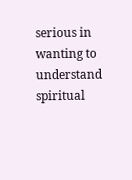serious in wanting to understand spiritual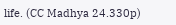life. (CC Madhya 24.330p)